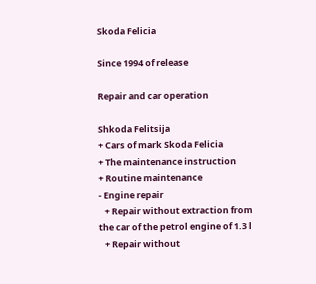Skoda Felicia

Since 1994 of release

Repair and car operation

Shkoda Felitsija
+ Cars of mark Skoda Felicia
+ The maintenance instruction
+ Routine maintenance
- Engine repair
   + Repair without extraction from the car of the petrol engine of 1.3 l
   + Repair without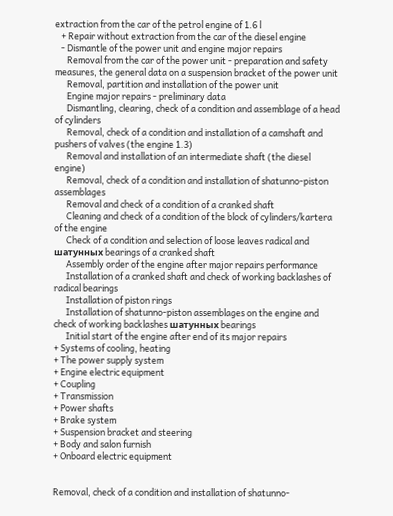extraction from the car of the petrol engine of 1.6 l
   + Repair without extraction from the car of the diesel engine
   - Dismantle of the power unit and engine major repairs
      Removal from the car of the power unit - preparation and safety measures, the general data on a suspension bracket of the power unit
      Removal, partition and installation of the power unit
      Engine major repairs - preliminary data
      Dismantling, clearing, check of a condition and assemblage of a head of cylinders
      Removal, check of a condition and installation of a camshaft and pushers of valves (the engine 1.3)
      Removal and installation of an intermediate shaft (the diesel engine)
      Removal, check of a condition and installation of shatunno-piston assemblages
      Removal and check of a condition of a cranked shaft
      Cleaning and check of a condition of the block of cylinders/kartera of the engine
      Check of a condition and selection of loose leaves radical and шатунных bearings of a cranked shaft
      Assembly order of the engine after major repairs performance
      Installation of a cranked shaft and check of working backlashes of radical bearings
      Installation of piston rings
      Installation of shatunno-piston assemblages on the engine and check of working backlashes шатунных bearings
      Initial start of the engine after end of its major repairs
+ Systems of cooling, heating
+ The power supply system
+ Engine electric equipment
+ Coupling
+ Transmission
+ Power shafts
+ Brake system
+ Suspension bracket and steering
+ Body and salon furnish
+ Onboard electric equipment


Removal, check of a condition and installation of shatunno-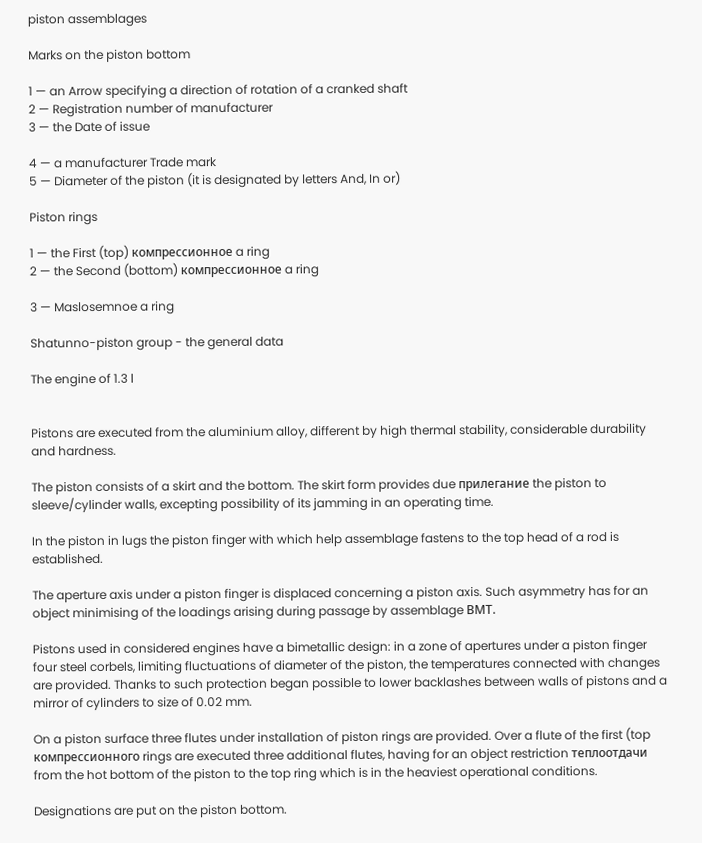piston assemblages

Marks on the piston bottom

1 — an Arrow specifying a direction of rotation of a cranked shaft
2 — Registration number of manufacturer
3 — the Date of issue

4 — a manufacturer Trade mark
5 — Diameter of the piston (it is designated by letters And, In or)

Piston rings

1 — the First (top) компрессионное a ring
2 — the Second (bottom) компрессионное a ring

3 — Maslosemnoe a ring

Shatunno-piston group - the general data

The engine of 1.3 l


Pistons are executed from the aluminium alloy, different by high thermal stability, considerable durability and hardness.

The piston consists of a skirt and the bottom. The skirt form provides due прилегание the piston to sleeve/cylinder walls, excepting possibility of its jamming in an operating time.

In the piston in lugs the piston finger with which help assemblage fastens to the top head of a rod is established.

The aperture axis under a piston finger is displaced concerning a piston axis. Such asymmetry has for an object minimising of the loadings arising during passage by assemblage ВМТ.

Pistons used in considered engines have a bimetallic design: in a zone of apertures under a piston finger four steel corbels, limiting fluctuations of diameter of the piston, the temperatures connected with changes are provided. Thanks to such protection began possible to lower backlashes between walls of pistons and a mirror of cylinders to size of 0.02 mm.

On a piston surface three flutes under installation of piston rings are provided. Over a flute of the first (top компрессионного rings are executed three additional flutes, having for an object restriction теплоотдачи from the hot bottom of the piston to the top ring which is in the heaviest operational conditions.

Designations are put on the piston bottom.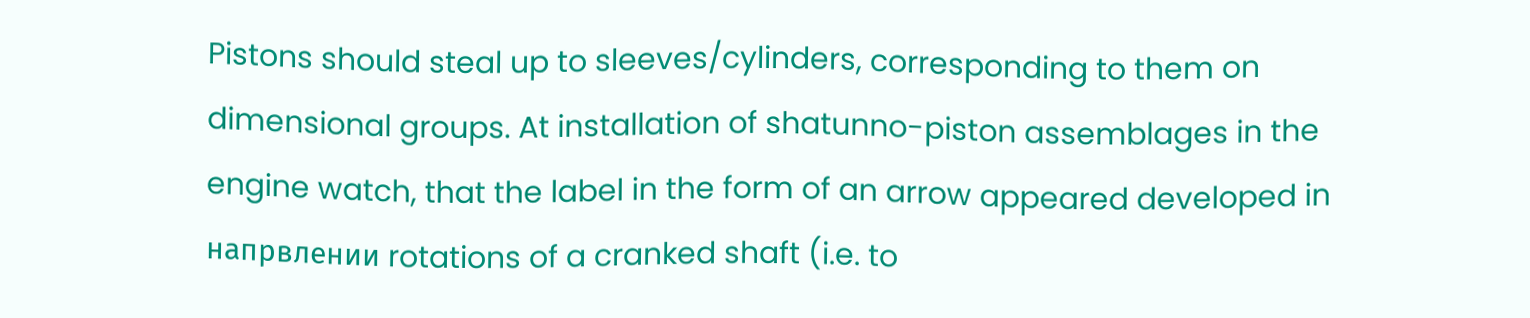Pistons should steal up to sleeves/cylinders, corresponding to them on dimensional groups. At installation of shatunno-piston assemblages in the engine watch, that the label in the form of an arrow appeared developed in напрвлении rotations of a cranked shaft (i.e. to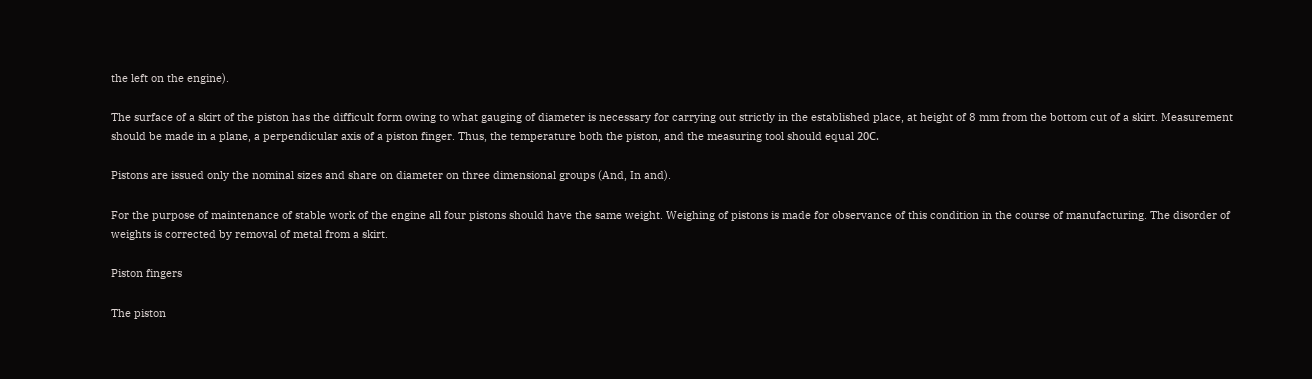the left on the engine).

The surface of a skirt of the piston has the difficult form owing to what gauging of diameter is necessary for carrying out strictly in the established place, at height of 8 mm from the bottom cut of a skirt. Measurement should be made in a plane, a perpendicular axis of a piston finger. Thus, the temperature both the piston, and the measuring tool should equal 20С.

Pistons are issued only the nominal sizes and share on diameter on three dimensional groups (And, In and).

For the purpose of maintenance of stable work of the engine all four pistons should have the same weight. Weighing of pistons is made for observance of this condition in the course of manufacturing. The disorder of weights is corrected by removal of metal from a skirt.

Piston fingers

The piston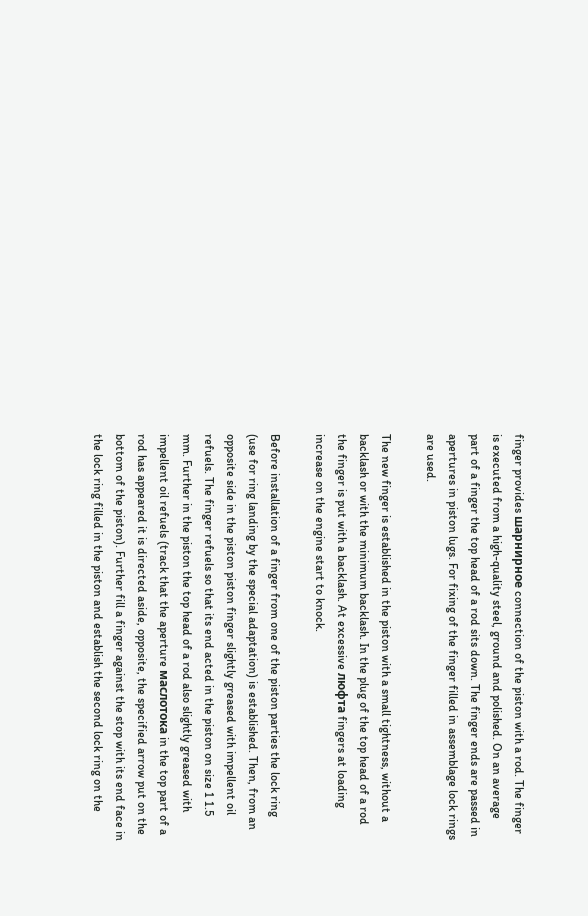finger provides шарнирное connection of the piston with a rod. The finger is executed from a high-quality steel, ground and polished. On an average part of a finger the top head of a rod sits down. The finger ends are passed in apertures in piston lugs. For fixing of the finger filled in assemblage lock rings are used.

The new finger is established in the piston with a small tightness, without a backlash or with the minimum backlash. In the plug of the top head of a rod the finger is put with a backlash. At excessive люфта fingers at loading increase on the engine start to knock.

Before installation of a finger from one of the piston parties the lock ring (use for ring landing by the special adaptation) is established. Then, from an opposite side in the piston piston finger slightly greased with impellent oil refuels. The finger refuels so that its end acted in the piston on size 1 1.5 mm. Further in the piston the top head of a rod also slightly greased with impellent oil refuels (track that the aperture маслотока in the top part of a rod has appeared it is directed aside, opposite, the specified arrow put on the bottom of the piston). Further fill a finger against the stop with its end face in the lock ring filled in the piston and establish the second lock ring on the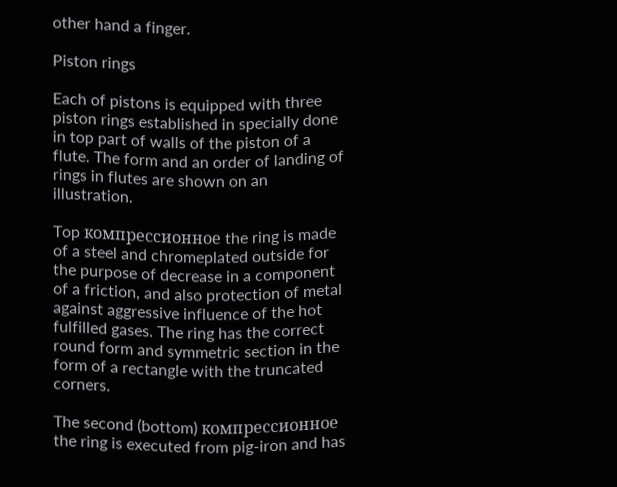other hand a finger.

Piston rings

Each of pistons is equipped with three piston rings established in specially done in top part of walls of the piston of a flute. The form and an order of landing of rings in flutes are shown on an illustration.

Top компрессионное the ring is made of a steel and chromeplated outside for the purpose of decrease in a component of a friction, and also protection of metal against aggressive influence of the hot fulfilled gases. The ring has the correct round form and symmetric section in the form of a rectangle with the truncated corners.

The second (bottom) компрессионное the ring is executed from pig-iron and has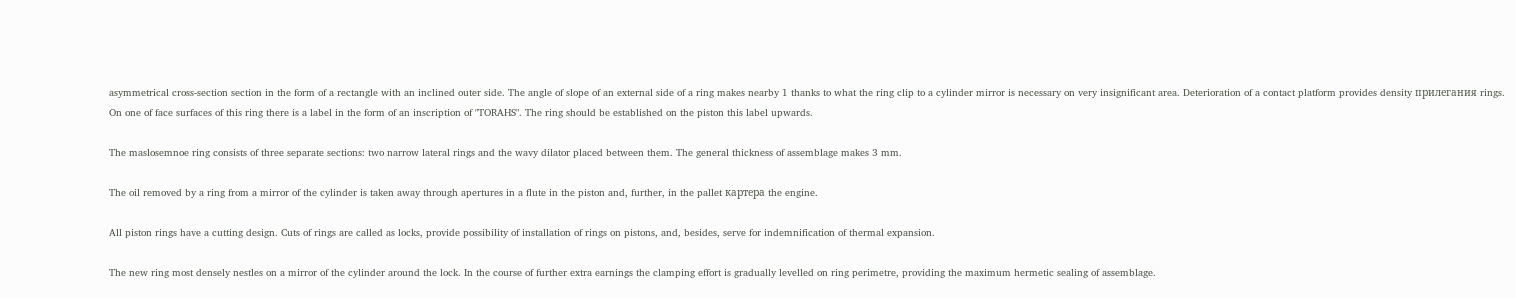asymmetrical cross-section section in the form of a rectangle with an inclined outer side. The angle of slope of an external side of a ring makes nearby 1 thanks to what the ring clip to a cylinder mirror is necessary on very insignificant area. Deterioration of a contact platform provides density прилегания rings.
On one of face surfaces of this ring there is a label in the form of an inscription of "TORAHS". The ring should be established on the piston this label upwards.

The maslosemnoe ring consists of three separate sections: two narrow lateral rings and the wavy dilator placed between them. The general thickness of assemblage makes 3 mm.

The oil removed by a ring from a mirror of the cylinder is taken away through apertures in a flute in the piston and, further, in the pallet картера the engine.

All piston rings have a cutting design. Cuts of rings are called as locks, provide possibility of installation of rings on pistons, and, besides, serve for indemnification of thermal expansion.

The new ring most densely nestles on a mirror of the cylinder around the lock. In the course of further extra earnings the clamping effort is gradually levelled on ring perimetre, providing the maximum hermetic sealing of assemblage.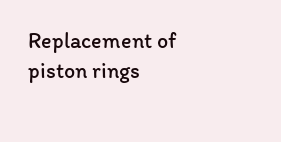Replacement of piston rings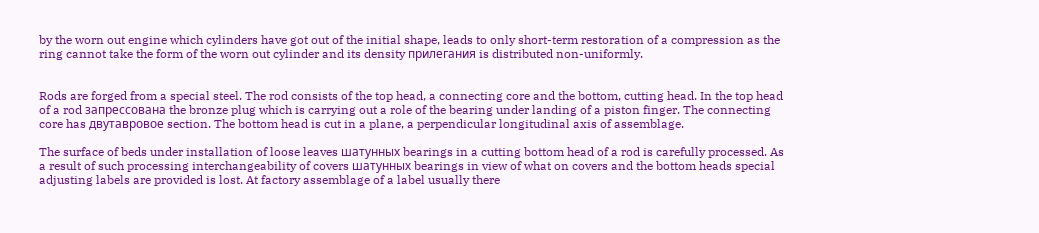by the worn out engine which cylinders have got out of the initial shape, leads to only short-term restoration of a compression as the ring cannot take the form of the worn out cylinder and its density прилегания is distributed non-uniformly.


Rods are forged from a special steel. The rod consists of the top head, a connecting core and the bottom, cutting head. In the top head of a rod запрессована the bronze plug which is carrying out a role of the bearing under landing of a piston finger. The connecting core has двутавровое section. The bottom head is cut in a plane, a perpendicular longitudinal axis of assemblage.

The surface of beds under installation of loose leaves шатунных bearings in a cutting bottom head of a rod is carefully processed. As a result of such processing interchangeability of covers шатунных bearings in view of what on covers and the bottom heads special adjusting labels are provided is lost. At factory assemblage of a label usually there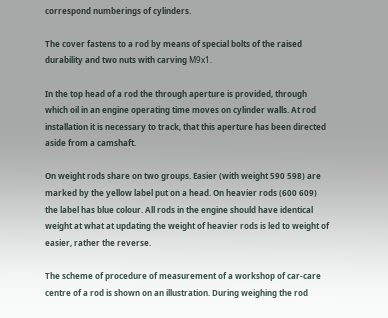correspond numberings of cylinders.

The cover fastens to a rod by means of special bolts of the raised durability and two nuts with carving М9х1.

In the top head of a rod the through aperture is provided, through which oil in an engine operating time moves on cylinder walls. At rod installation it is necessary to track, that this aperture has been directed aside from a camshaft.

On weight rods share on two groups. Easier (with weight 590 598) are marked by the yellow label put on a head. On heavier rods (600 609) the label has blue colour. All rods in the engine should have identical weight at what at updating the weight of heavier rods is led to weight of easier, rather the reverse.

The scheme of procedure of measurement of a workshop of car-care centre of a rod is shown on an illustration. During weighing the rod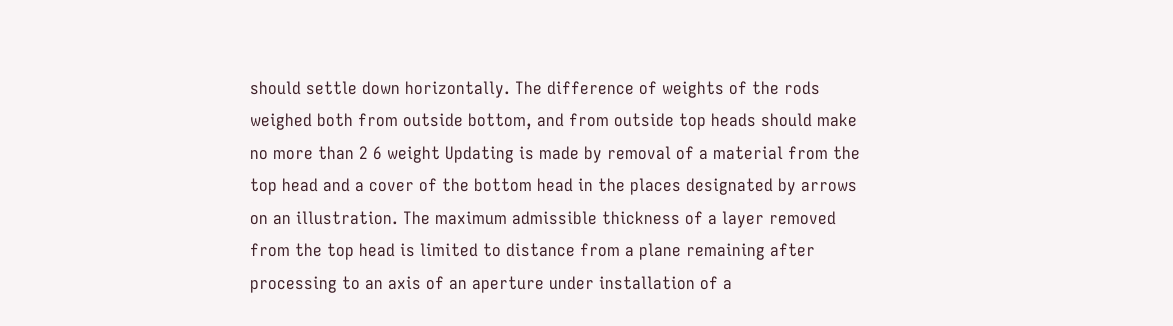should settle down horizontally. The difference of weights of the rods weighed both from outside bottom, and from outside top heads should make no more than 2 6 weight Updating is made by removal of a material from the top head and a cover of the bottom head in the places designated by arrows on an illustration. The maximum admissible thickness of a layer removed from the top head is limited to distance from a plane remaining after processing to an axis of an aperture under installation of a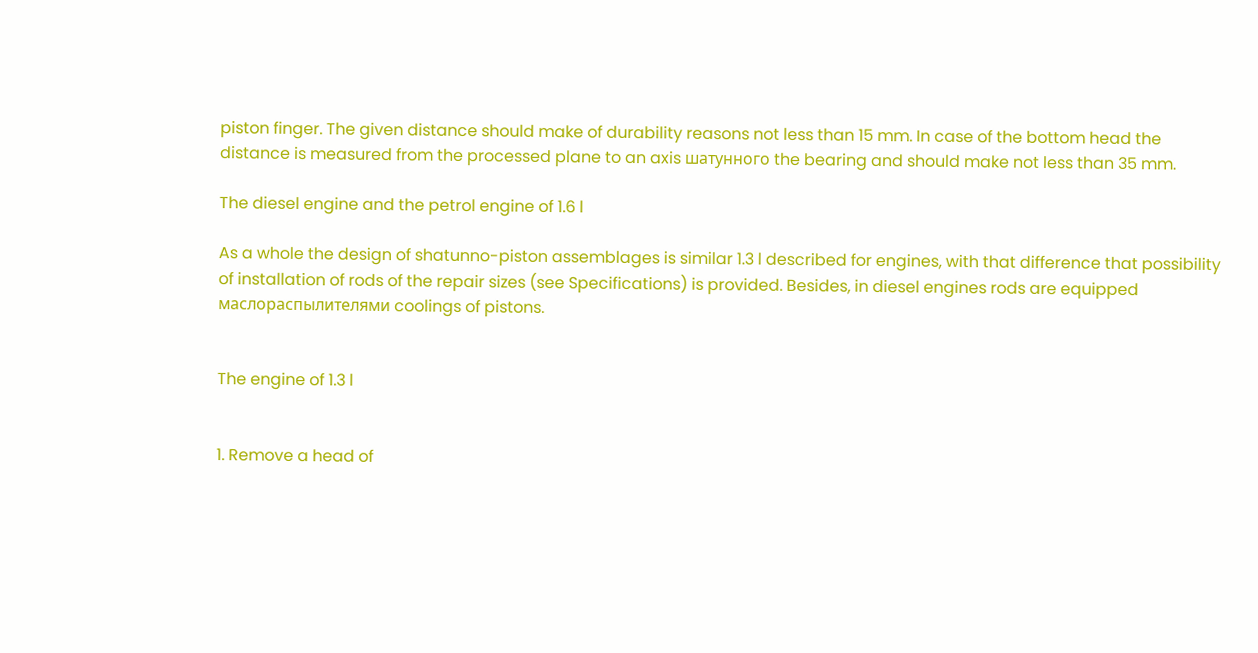piston finger. The given distance should make of durability reasons not less than 15 mm. In case of the bottom head the distance is measured from the processed plane to an axis шатунного the bearing and should make not less than 35 mm.

The diesel engine and the petrol engine of 1.6 l

As a whole the design of shatunno-piston assemblages is similar 1.3 l described for engines, with that difference that possibility of installation of rods of the repair sizes (see Specifications) is provided. Besides, in diesel engines rods are equipped маслораспылителями coolings of pistons.


The engine of 1.3 l


1. Remove a head of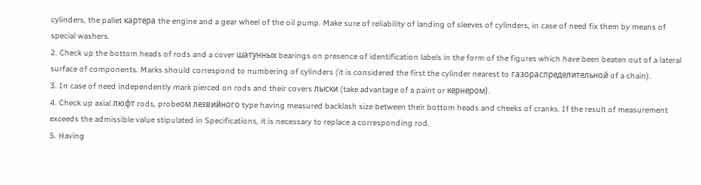cylinders, the pallet картера the engine and a gear wheel of the oil pump. Make sure of reliability of landing of sleeves of cylinders, in case of need fix them by means of special washers.
2. Check up the bottom heads of rods and a cover шатунных bearings on presence of identification labels in the form of the figures which have been beaten out of a lateral surface of components. Marks should correspond to numbering of cylinders (it is considered the first the cylinder nearest to газораспределительной of a chain).
3. In case of need independently mark pierced on rods and their covers лыски (take advantage of a paint or кернером).
4. Check up axial люфт rods, probeом лезвийного type having measured backlash size between their bottom heads and cheeks of cranks. If the result of measurement exceeds the admissible value stipulated in Specifications, it is necessary to replace a corresponding rod.
5. Having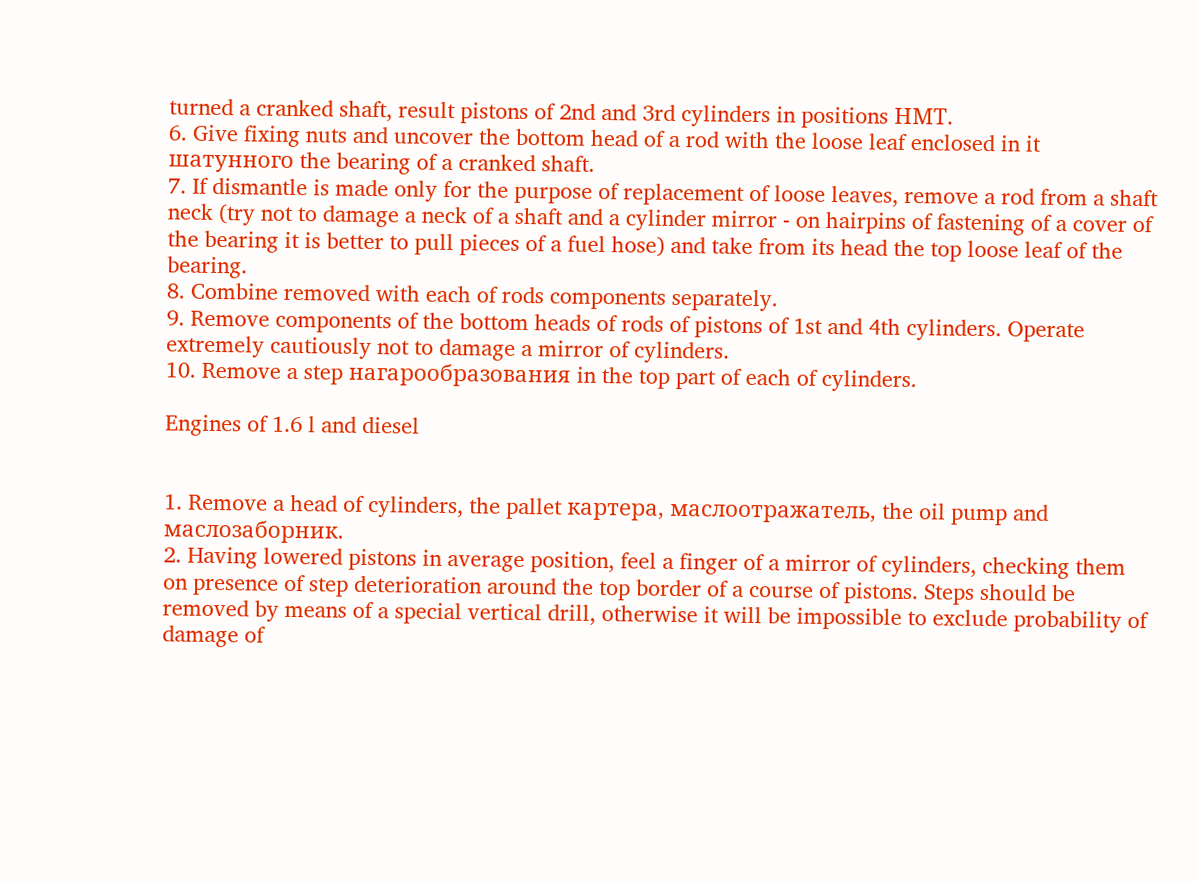turned a cranked shaft, result pistons of 2nd and 3rd cylinders in positions НМТ.
6. Give fixing nuts and uncover the bottom head of a rod with the loose leaf enclosed in it шатунного the bearing of a cranked shaft.
7. If dismantle is made only for the purpose of replacement of loose leaves, remove a rod from a shaft neck (try not to damage a neck of a shaft and a cylinder mirror - on hairpins of fastening of a cover of the bearing it is better to pull pieces of a fuel hose) and take from its head the top loose leaf of the bearing.
8. Combine removed with each of rods components separately.
9. Remove components of the bottom heads of rods of pistons of 1st and 4th cylinders. Operate extremely cautiously not to damage a mirror of cylinders.
10. Remove a step нагарообразования in the top part of each of cylinders.

Engines of 1.6 l and diesel


1. Remove a head of cylinders, the pallet картера, маслоотражатель, the oil pump and маслозаборник.
2. Having lowered pistons in average position, feel a finger of a mirror of cylinders, checking them on presence of step deterioration around the top border of a course of pistons. Steps should be removed by means of a special vertical drill, otherwise it will be impossible to exclude probability of damage of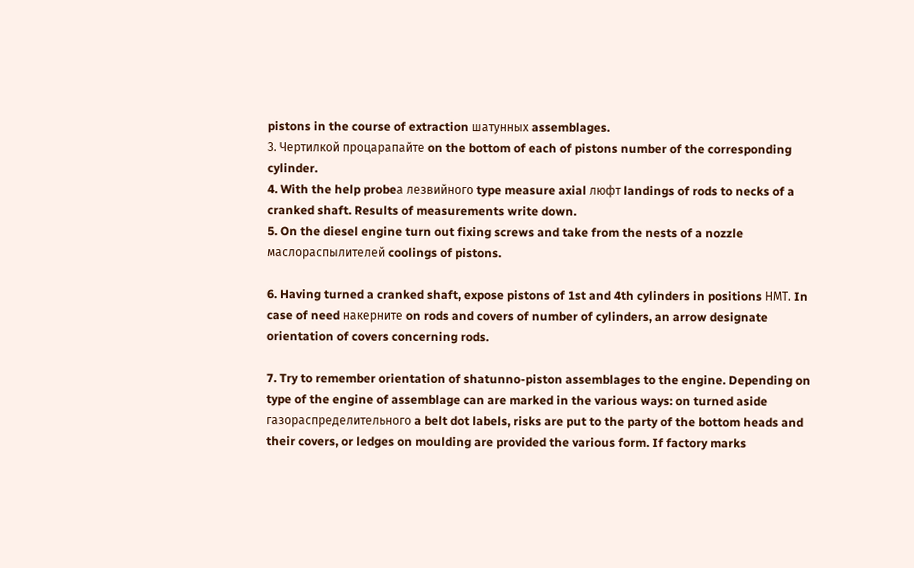pistons in the course of extraction шатунных assemblages.
3. Чертилкой процарапайте on the bottom of each of pistons number of the corresponding cylinder.
4. With the help probeа лезвийного type measure axial люфт landings of rods to necks of a cranked shaft. Results of measurements write down.
5. On the diesel engine turn out fixing screws and take from the nests of a nozzle маслораспылителей coolings of pistons.

6. Having turned a cranked shaft, expose pistons of 1st and 4th cylinders in positions НМТ. In case of need накерните on rods and covers of number of cylinders, an arrow designate orientation of covers concerning rods.

7. Try to remember orientation of shatunno-piston assemblages to the engine. Depending on type of the engine of assemblage can are marked in the various ways: on turned aside газораспределительного a belt dot labels, risks are put to the party of the bottom heads and their covers, or ledges on moulding are provided the various form. If factory marks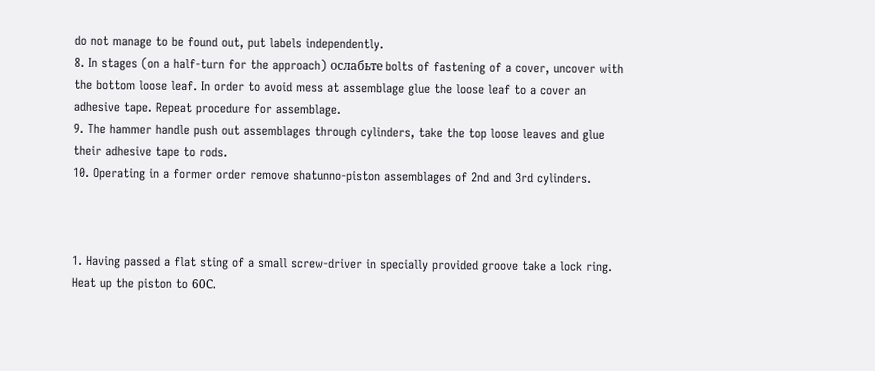do not manage to be found out, put labels independently.
8. In stages (on a half-turn for the approach) ослабьте bolts of fastening of a cover, uncover with the bottom loose leaf. In order to avoid mess at assemblage glue the loose leaf to a cover an adhesive tape. Repeat procedure for assemblage.
9. The hammer handle push out assemblages through cylinders, take the top loose leaves and glue their adhesive tape to rods.
10. Operating in a former order remove shatunno-piston assemblages of 2nd and 3rd cylinders.



1. Having passed a flat sting of a small screw-driver in specially provided groove take a lock ring. Heat up the piston to 60С.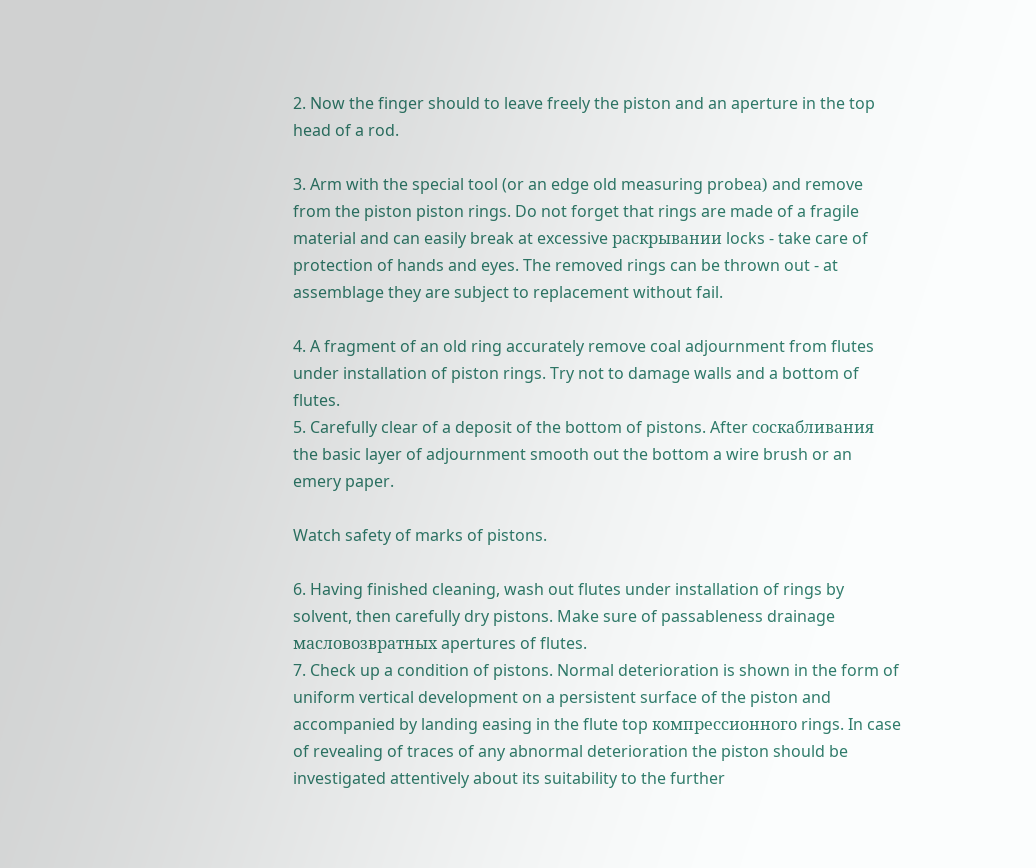2. Now the finger should to leave freely the piston and an aperture in the top head of a rod.

3. Arm with the special tool (or an edge old measuring probeа) and remove from the piston piston rings. Do not forget that rings are made of a fragile material and can easily break at excessive раскрывании locks - take care of protection of hands and eyes. The removed rings can be thrown out - at assemblage they are subject to replacement without fail.

4. A fragment of an old ring accurately remove coal adjournment from flutes under installation of piston rings. Try not to damage walls and a bottom of flutes.
5. Carefully clear of a deposit of the bottom of pistons. After соскабливания the basic layer of adjournment smooth out the bottom a wire brush or an emery paper.

Watch safety of marks of pistons.

6. Having finished cleaning, wash out flutes under installation of rings by solvent, then carefully dry pistons. Make sure of passableness drainage масловозвратных apertures of flutes.
7. Check up a condition of pistons. Normal deterioration is shown in the form of uniform vertical development on a persistent surface of the piston and accompanied by landing easing in the flute top компрессионного rings. In case of revealing of traces of any abnormal deterioration the piston should be investigated attentively about its suitability to the further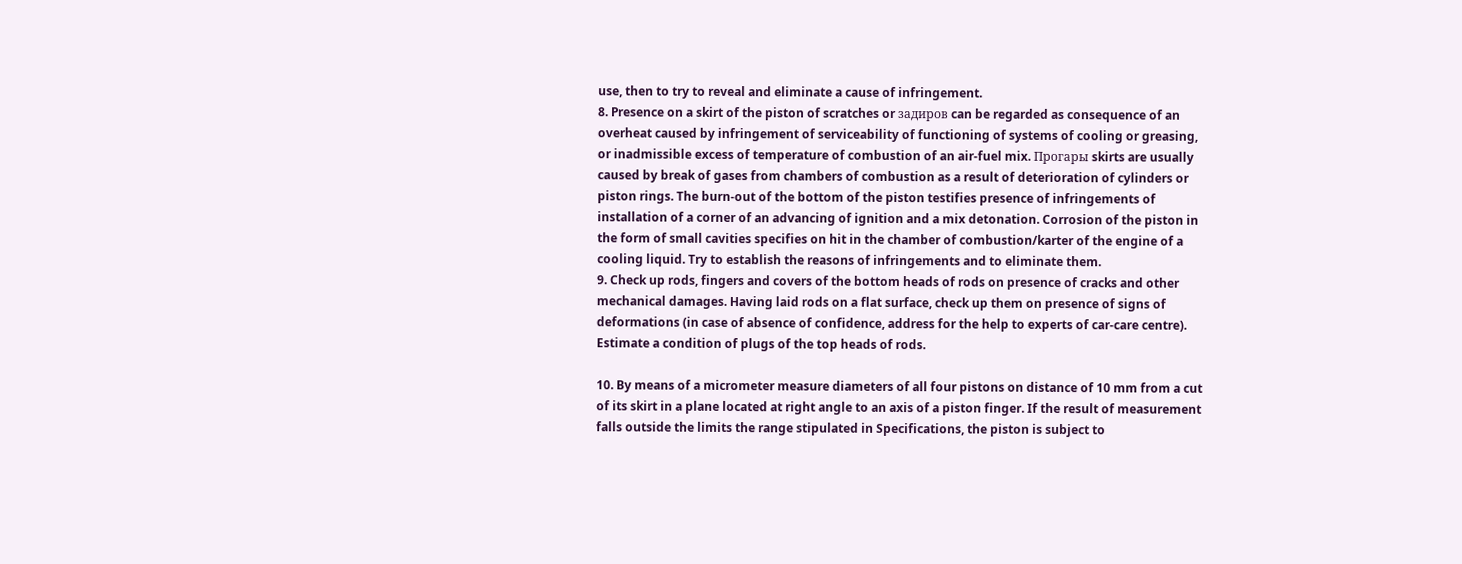use, then to try to reveal and eliminate a cause of infringement.
8. Presence on a skirt of the piston of scratches or задиров can be regarded as consequence of an overheat caused by infringement of serviceability of functioning of systems of cooling or greasing, or inadmissible excess of temperature of combustion of an air-fuel mix. Прогары skirts are usually caused by break of gases from chambers of combustion as a result of deterioration of cylinders or piston rings. The burn-out of the bottom of the piston testifies presence of infringements of installation of a corner of an advancing of ignition and a mix detonation. Corrosion of the piston in the form of small cavities specifies on hit in the chamber of combustion/karter of the engine of a cooling liquid. Try to establish the reasons of infringements and to eliminate them.
9. Check up rods, fingers and covers of the bottom heads of rods on presence of cracks and other mechanical damages. Having laid rods on a flat surface, check up them on presence of signs of deformations (in case of absence of confidence, address for the help to experts of car-care centre). Estimate a condition of plugs of the top heads of rods.

10. By means of a micrometer measure diameters of all four pistons on distance of 10 mm from a cut of its skirt in a plane located at right angle to an axis of a piston finger. If the result of measurement falls outside the limits the range stipulated in Specifications, the piston is subject to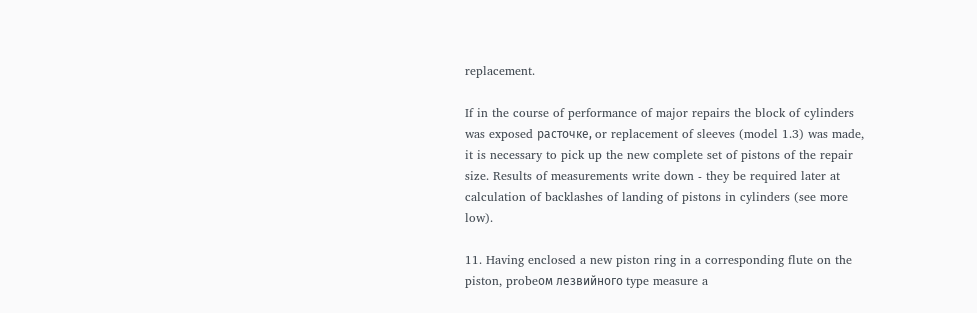replacement.

If in the course of performance of major repairs the block of cylinders was exposed расточке, or replacement of sleeves (model 1.3) was made, it is necessary to pick up the new complete set of pistons of the repair size. Results of measurements write down - they be required later at calculation of backlashes of landing of pistons in cylinders (see more low).

11. Having enclosed a new piston ring in a corresponding flute on the piston, probeом лезвийного type measure a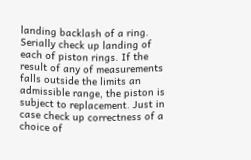landing backlash of a ring. Serially check up landing of each of piston rings. If the result of any of measurements falls outside the limits an admissible range, the piston is subject to replacement. Just in case check up correctness of a choice of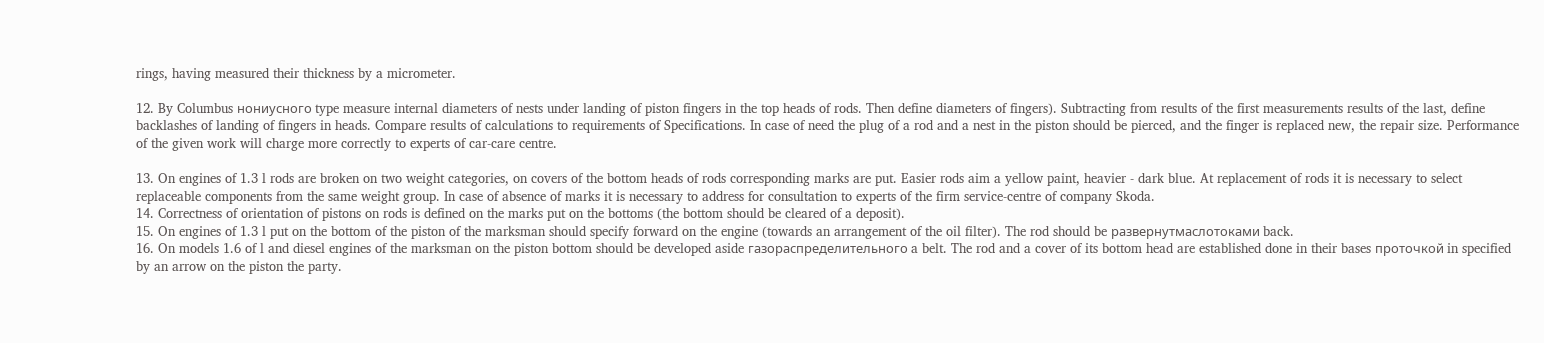rings, having measured their thickness by a micrometer.

12. By Columbus нониусного type measure internal diameters of nests under landing of piston fingers in the top heads of rods. Then define diameters of fingers). Subtracting from results of the first measurements results of the last, define backlashes of landing of fingers in heads. Compare results of calculations to requirements of Specifications. In case of need the plug of a rod and a nest in the piston should be pierced, and the finger is replaced new, the repair size. Performance of the given work will charge more correctly to experts of car-care centre.

13. On engines of 1.3 l rods are broken on two weight categories, on covers of the bottom heads of rods corresponding marks are put. Easier rods aim a yellow paint, heavier - dark blue. At replacement of rods it is necessary to select replaceable components from the same weight group. In case of absence of marks it is necessary to address for consultation to experts of the firm service-centre of company Skoda.
14. Correctness of orientation of pistons on rods is defined on the marks put on the bottoms (the bottom should be cleared of a deposit).
15. On engines of 1.3 l put on the bottom of the piston of the marksman should specify forward on the engine (towards an arrangement of the oil filter). The rod should be развернутмаслотоками back.
16. On models 1.6 of l and diesel engines of the marksman on the piston bottom should be developed aside газораспределительного a belt. The rod and a cover of its bottom head are established done in their bases проточкой in specified by an arrow on the piston the party.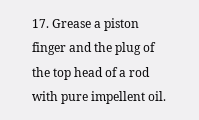17. Grease a piston finger and the plug of the top head of a rod with pure impellent oil.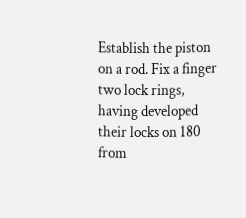Establish the piston on a rod. Fix a finger two lock rings, having developed their locks on 180 from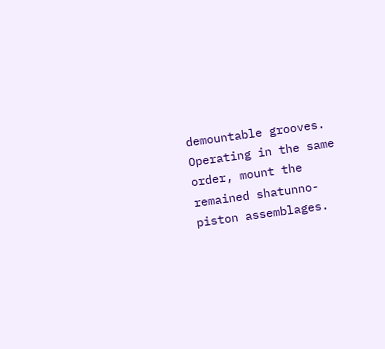demountable grooves. Operating in the same order, mount the remained shatunno-piston assemblages.